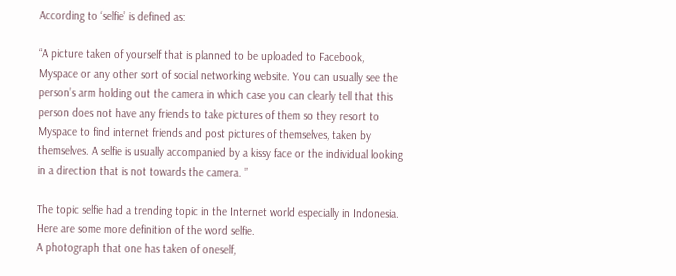According to ‘selfie’ is defined as:

“A picture taken of yourself that is planned to be uploaded to Facebook, Myspace or any other sort of social networking website. You can usually see the person’s arm holding out the camera in which case you can clearly tell that this person does not have any friends to take pictures of them so they resort to Myspace to find internet friends and post pictures of themselves, taken by themselves. A selfie is usually accompanied by a kissy face or the individual looking in a direction that is not towards the camera. ”

The topic selfie had a trending topic in the Internet world especially in Indonesia.
Here are some more definition of the word selfie.
A photograph that one has taken of oneself,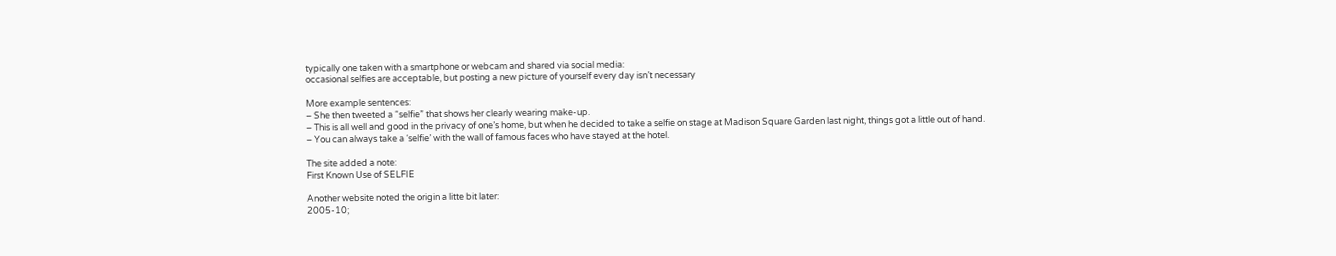typically one taken with a smartphone or webcam and shared via social media:
occasional selfies are acceptable, but posting a new picture of yourself every day isn’t necessary

More example sentences:
– She then tweeted a “selfie” that shows her clearly wearing make-up.
– This is all well and good in the privacy of one’s home, but when he decided to take a selfie on stage at Madison Square Garden last night, things got a little out of hand.
– You can always take a ‘selfie’ with the wall of famous faces who have stayed at the hotel.

The site added a note:
First Known Use of SELFIE

Another website noted the origin a litte bit later:
2005-10;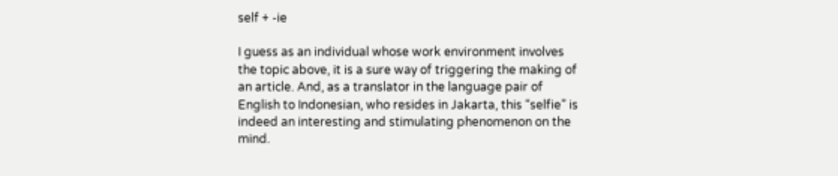self + -ie

I guess as an individual whose work environment involves the topic above, it is a sure way of triggering the making of an article. And, as a translator in the language pair of English to Indonesian, who resides in Jakarta, this “selfie” is indeed an interesting and stimulating phenomenon on the mind.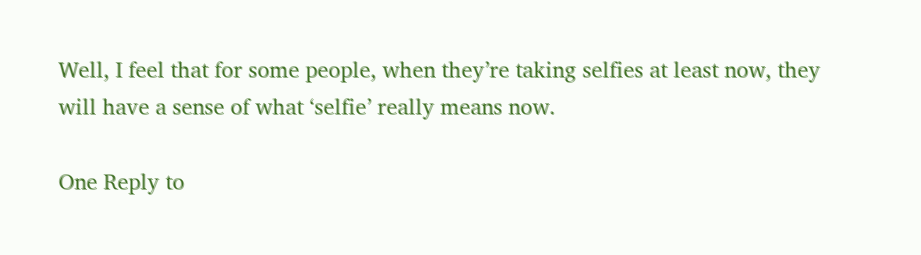Well, I feel that for some people, when they’re taking selfies at least now, they will have a sense of what ‘selfie’ really means now.

One Reply to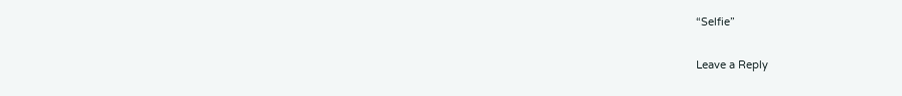“Selfie”

Leave a Reply